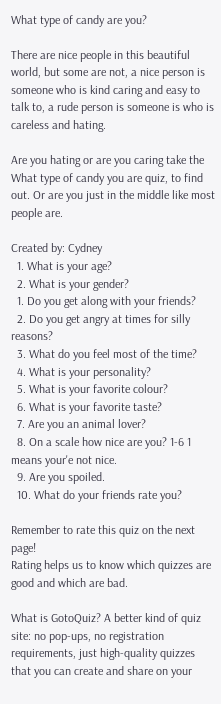What type of candy are you?

There are nice people in this beautiful world, but some are not, a nice person is someone who is kind caring and easy to talk to, a rude person is someone is who is careless and hating.

Are you hating or are you caring take the What type of candy you are quiz, to find out. Or are you just in the middle like most people are.

Created by: Cydney
  1. What is your age?
  2. What is your gender?
  1. Do you get along with your friends?
  2. Do you get angry at times for silly reasons?
  3. What do you feel most of the time?
  4. What is your personality?
  5. What is your favorite colour?
  6. What is your favorite taste?
  7. Are you an animal lover?
  8. On a scale how nice are you? 1-6 1 means your'e not nice.
  9. Are you spoiled.
  10. What do your friends rate you?

Remember to rate this quiz on the next page!
Rating helps us to know which quizzes are good and which are bad.

What is GotoQuiz? A better kind of quiz site: no pop-ups, no registration requirements, just high-quality quizzes that you can create and share on your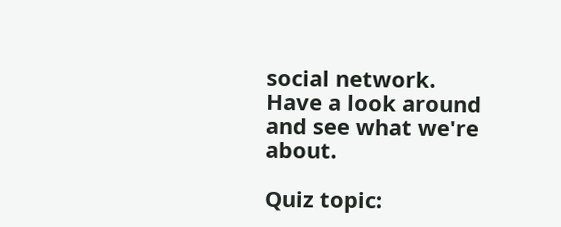social network. Have a look around and see what we're about.

Quiz topic: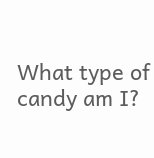What type of candy am I?